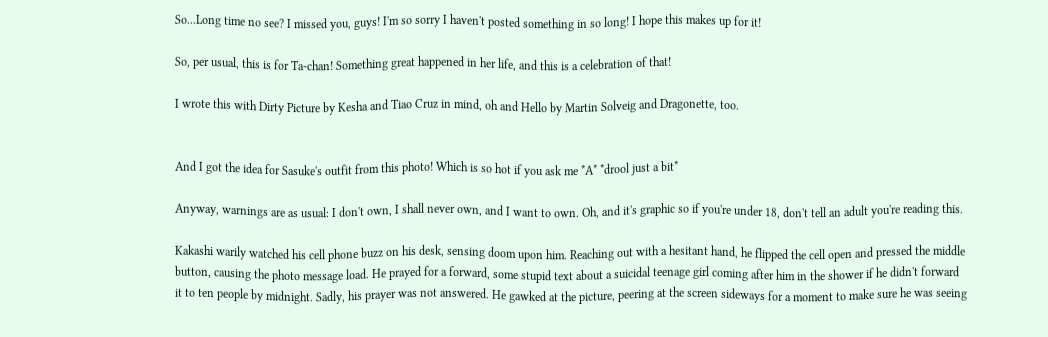So...Long time no see? I missed you, guys! I'm so sorry I haven't posted something in so long! I hope this makes up for it!

So, per usual, this is for Ta-chan! Something great happened in her life, and this is a celebration of that!

I wrote this with Dirty Picture by Kesha and Tiao Cruz in mind, oh and Hello by Martin Solveig and Dragonette, too.


And I got the idea for Sasuke's outfit from this photo! Which is so hot if you ask me *A* *drool just a bit*

Anyway, warnings are as usual: I don't own, I shall never own, and I want to own. Oh, and it's graphic so if you're under 18, don't tell an adult you're reading this.

Kakashi warily watched his cell phone buzz on his desk, sensing doom upon him. Reaching out with a hesitant hand, he flipped the cell open and pressed the middle button, causing the photo message load. He prayed for a forward, some stupid text about a suicidal teenage girl coming after him in the shower if he didn't forward it to ten people by midnight. Sadly, his prayer was not answered. He gawked at the picture, peering at the screen sideways for a moment to make sure he was seeing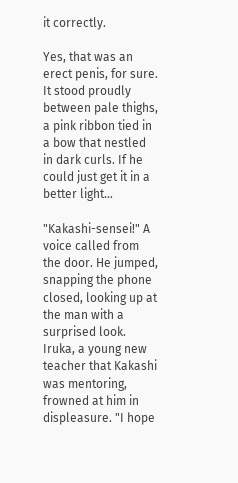it correctly.

Yes, that was an erect penis, for sure. It stood proudly between pale thighs, a pink ribbon tied in a bow that nestled in dark curls. If he could just get it in a better light…

"Kakashi-sensei!" A voice called from the door. He jumped, snapping the phone closed, looking up at the man with a surprised look. Iruka, a young new teacher that Kakashi was mentoring, frowned at him in displeasure. "I hope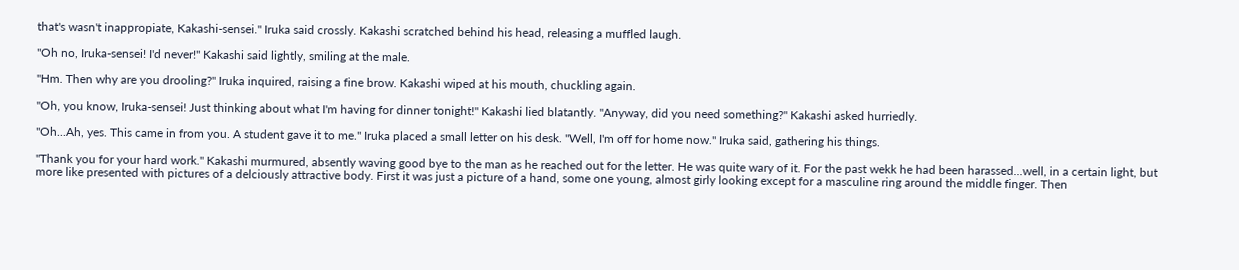that's wasn't inappropiate, Kakashi-sensei." Iruka said crossly. Kakashi scratched behind his head, releasing a muffled laugh.

"Oh no, Iruka-sensei! I'd never!" Kakashi said lightly, smiling at the male.

"Hm. Then why are you drooling?" Iruka inquired, raising a fine brow. Kakashi wiped at his mouth, chuckling again.

"Oh, you know, Iruka-sensei! Just thinking about what I'm having for dinner tonight!" Kakashi lied blatantly. "Anyway, did you need something?" Kakashi asked hurriedly.

"Oh...Ah, yes. This came in from you. A student gave it to me." Iruka placed a small letter on his desk. "Well, I'm off for home now." Iruka said, gathering his things.

"Thank you for your hard work." Kakashi murmured, absently waving good bye to the man as he reached out for the letter. He was quite wary of it. For the past wekk he had been harassed...well, in a certain light, but more like presented with pictures of a delciously attractive body. First it was just a picture of a hand, some one young, almost girly looking except for a masculine ring around the middle finger. Then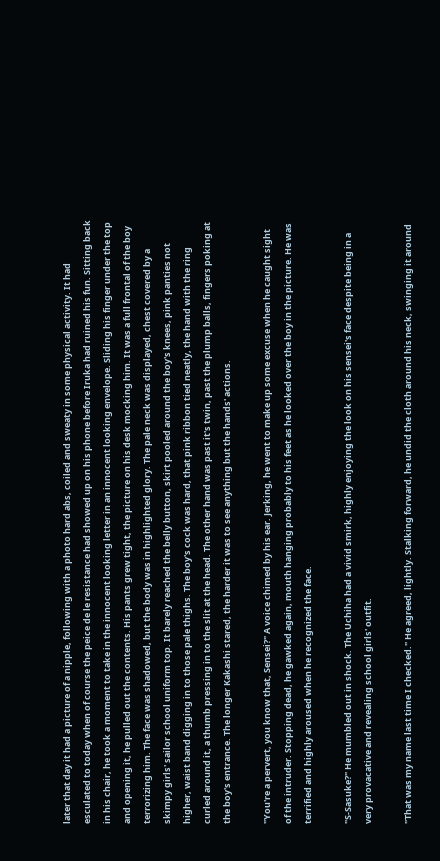later that day it had a picture of a nipple, following with a photo hard abs, coiled and sweaty in some physical activity. It had esculated to today when of course the peice de le resistance had showed up on his phone before Iruka had ruined his fun. Sitting back in his chair, he took a moment to take in the innocent looking letter in an innocent looking envelope. Sliding his finger under the top and opening it, he pulled out the contents. His pants grew tight, the picture on his desk mocking him. It was a full frontal of the boy terrorizing him. The face was shadowed, but the body was in highlighted glory. The pale neck was displayed, chest covered by a skimpy girls' sailor school uniform top. It barely reached the belly button, skirt pooled around the boy's knees, pink panties not higher, waist band digging in to those pale thighs. The boy's cock was hard, that pink ribbon tied neatly, the hand with the ring curled around it, a thumb pressing in to the slit at the head. The other hand was past it's twin, past the plump balls, fingers poking at the boy's entrance. The longer Kakashi stared, the harder it was to see anything but the hands' actions.

"You're a pervert, you know that, Sensei?" A voice chimed by his ear. Jerking, he went to make up some excuse when he caught sight of the intruder. Stopping dead, he gawked again, mouth hanging probably to his feet as he looked over the boy in the picture. He was terrified and highly aroused when he recognized the face.

"S-Sasuke?" He mumbled out in shock. The Uchiha had a vivid smirk, highly enjoying the look on his sensei's face despite being in a very provacative and revealing school girls' outfit.

"That was my name last time I checked." He agreed, lightly. Stalking forward, he undid the cloth around his neck, swinging it around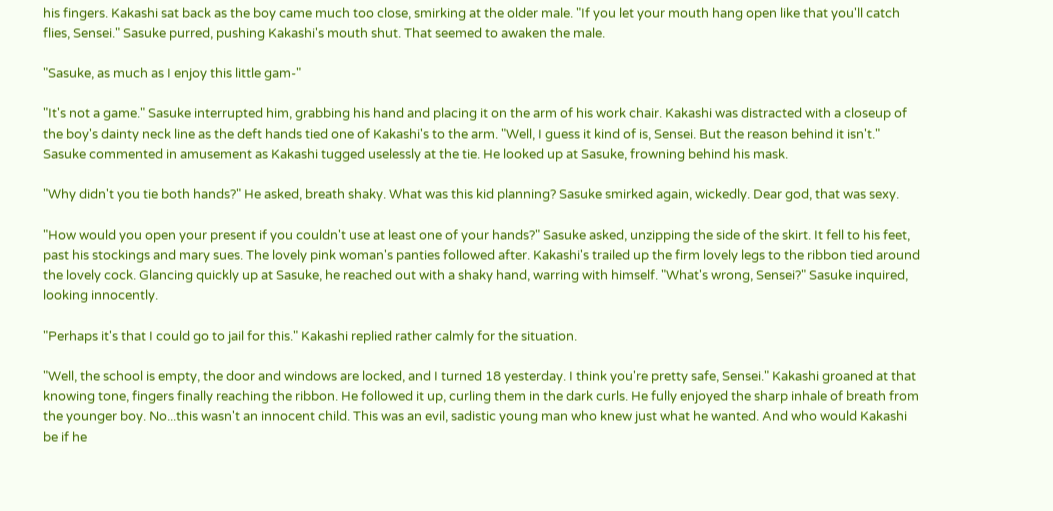his fingers. Kakashi sat back as the boy came much too close, smirking at the older male. "If you let your mouth hang open like that you'll catch flies, Sensei." Sasuke purred, pushing Kakashi's mouth shut. That seemed to awaken the male.

"Sasuke, as much as I enjoy this little gam-"

"It's not a game." Sasuke interrupted him, grabbing his hand and placing it on the arm of his work chair. Kakashi was distracted with a closeup of the boy's dainty neck line as the deft hands tied one of Kakashi's to the arm. "Well, I guess it kind of is, Sensei. But the reason behind it isn't." Sasuke commented in amusement as Kakashi tugged uselessly at the tie. He looked up at Sasuke, frowning behind his mask.

"Why didn't you tie both hands?" He asked, breath shaky. What was this kid planning? Sasuke smirked again, wickedly. Dear god, that was sexy.

"How would you open your present if you couldn't use at least one of your hands?" Sasuke asked, unzipping the side of the skirt. It fell to his feet, past his stockings and mary sues. The lovely pink woman's panties followed after. Kakashi's trailed up the firm lovely legs to the ribbon tied around the lovely cock. Glancing quickly up at Sasuke, he reached out with a shaky hand, warring with himself. "What's wrong, Sensei?" Sasuke inquired, looking innocently.

"Perhaps it's that I could go to jail for this." Kakashi replied rather calmly for the situation.

"Well, the school is empty, the door and windows are locked, and I turned 18 yesterday. I think you're pretty safe, Sensei." Kakashi groaned at that knowing tone, fingers finally reaching the ribbon. He followed it up, curling them in the dark curls. He fully enjoyed the sharp inhale of breath from the younger boy. No...this wasn't an innocent child. This was an evil, sadistic young man who knew just what he wanted. And who would Kakashi be if he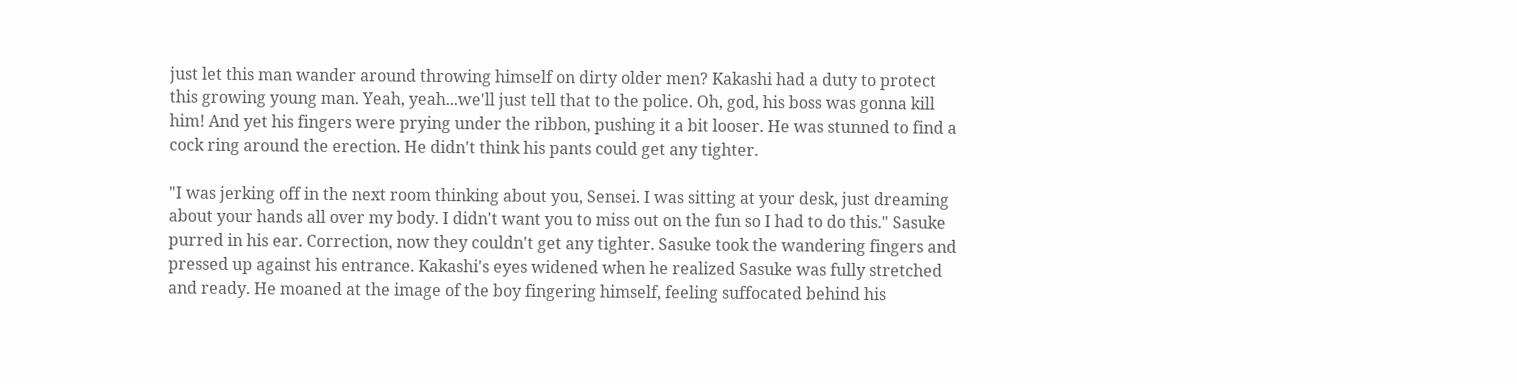just let this man wander around throwing himself on dirty older men? Kakashi had a duty to protect this growing young man. Yeah, yeah...we'll just tell that to the police. Oh, god, his boss was gonna kill him! And yet his fingers were prying under the ribbon, pushing it a bit looser. He was stunned to find a cock ring around the erection. He didn't think his pants could get any tighter.

"I was jerking off in the next room thinking about you, Sensei. I was sitting at your desk, just dreaming about your hands all over my body. I didn't want you to miss out on the fun so I had to do this." Sasuke purred in his ear. Correction, now they couldn't get any tighter. Sasuke took the wandering fingers and pressed up against his entrance. Kakashi's eyes widened when he realized Sasuke was fully stretched and ready. He moaned at the image of the boy fingering himself, feeling suffocated behind his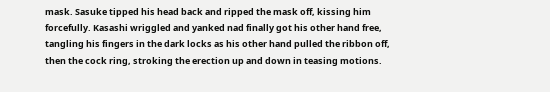mask. Sasuke tipped his head back and ripped the mask off, kissing him forcefully. Kasashi wriggled and yanked nad finally got his other hand free, tangling his fingers in the dark locks as his other hand pulled the ribbon off, then the cock ring, stroking the erection up and down in teasing motions.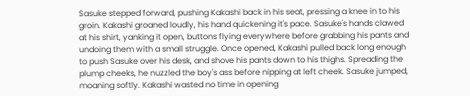Sasuke stepped forward, pushing Kakashi back in his seat, pressing a knee in to his groin. Kakashi groaned loudly, his hand quickening it's pace. Sasuke's hands clawed at his shirt, yanking it open, buttons flying everywhere before grabbing his pants and undoing them with a small struggle. Once opened, Kakashi pulled back long enough to push Sasuke over his desk, and shove his pants down to his thighs. Spreading the plump cheeks, he nuzzled the boy's ass before nipping at left cheek. Sasuke jumped, moaning softly. Kakashi wasted no time in opening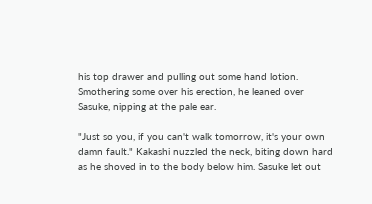his top drawer and pulling out some hand lotion. Smothering some over his erection, he leaned over Sasuke, nipping at the pale ear.

"Just so you, if you can't walk tomorrow, it's your own damn fault." Kakashi nuzzled the neck, biting down hard as he shoved in to the body below him. Sasuke let out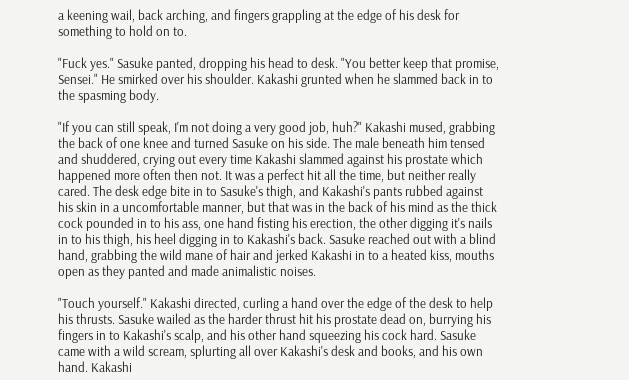a keening wail, back arching, and fingers grappling at the edge of his desk for something to hold on to.

"Fuck yes." Sasuke panted, dropping his head to desk. "You better keep that promise, Sensei." He smirked over his shoulder. Kakashi grunted when he slammed back in to the spasming body.

"If you can still speak, I'm not doing a very good job, huh?" Kakashi mused, grabbing the back of one knee and turned Sasuke on his side. The male beneath him tensed and shuddered, crying out every time Kakashi slammed against his prostate which happened more often then not. It was a perfect hit all the time, but neither really cared. The desk edge bite in to Sasuke's thigh, and Kakashi's pants rubbed against his skin in a uncomfortable manner, but that was in the back of his mind as the thick cock pounded in to his ass, one hand fisting his erection, the other digging it's nails in to his thigh, his heel digging in to Kakashi's back. Sasuke reached out with a blind hand, grabbing the wild mane of hair and jerked Kakashi in to a heated kiss, mouths open as they panted and made animalistic noises.

"Touch yourself." Kakashi directed, curling a hand over the edge of the desk to help his thrusts. Sasuke wailed as the harder thrust hit his prostate dead on, burrying his fingers in to Kakashi's scalp, and his other hand squeezing his cock hard. Sasuke came with a wild scream, splurting all over Kakashi's desk and books, and his own hand. Kakashi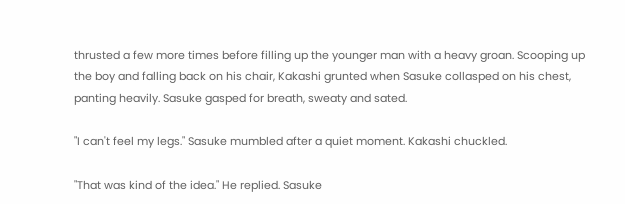thrusted a few more times before filling up the younger man with a heavy groan. Scooping up the boy and falling back on his chair, Kakashi grunted when Sasuke collasped on his chest, panting heavily. Sasuke gasped for breath, sweaty and sated.

"I can't feel my legs." Sasuke mumbled after a quiet moment. Kakashi chuckled.

"That was kind of the idea." He replied. Sasuke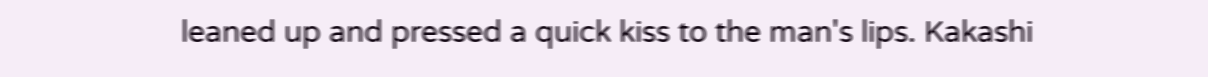leaned up and pressed a quick kiss to the man's lips. Kakashi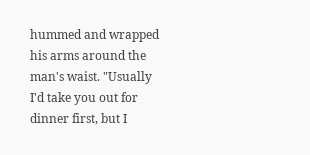hummed and wrapped his arms around the man's waist. "Usually I'd take you out for dinner first, but I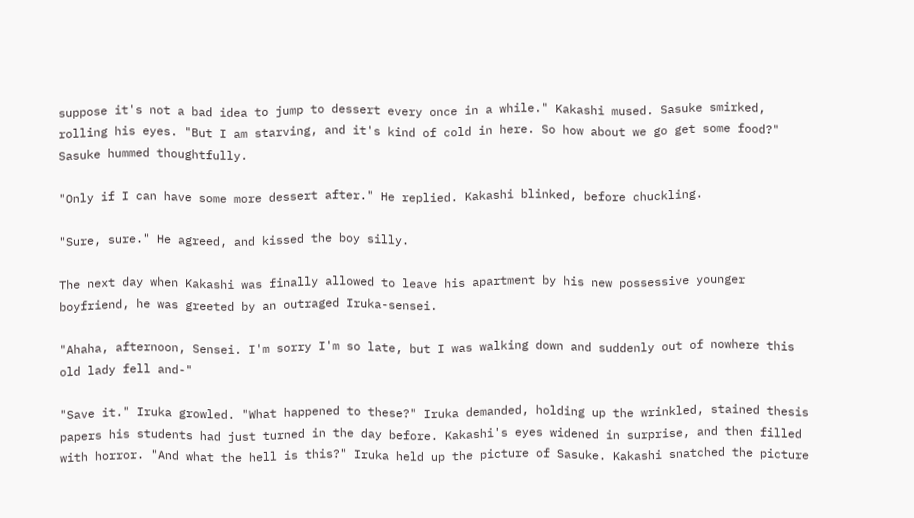suppose it's not a bad idea to jump to dessert every once in a while." Kakashi mused. Sasuke smirked, rolling his eyes. "But I am starving, and it's kind of cold in here. So how about we go get some food?" Sasuke hummed thoughtfully.

"Only if I can have some more dessert after." He replied. Kakashi blinked, before chuckling.

"Sure, sure." He agreed, and kissed the boy silly.

The next day when Kakashi was finally allowed to leave his apartment by his new possessive younger boyfriend, he was greeted by an outraged Iruka-sensei.

"Ahaha, afternoon, Sensei. I'm sorry I'm so late, but I was walking down and suddenly out of nowhere this old lady fell and-"

"Save it." Iruka growled. "What happened to these?" Iruka demanded, holding up the wrinkled, stained thesis papers his students had just turned in the day before. Kakashi's eyes widened in surprise, and then filled with horror. "And what the hell is this?" Iruka held up the picture of Sasuke. Kakashi snatched the picture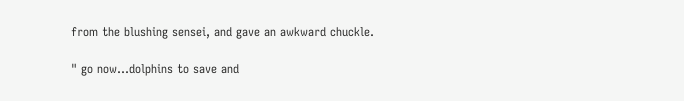from the blushing sensei, and gave an awkward chuckle.

" go now...dolphins to save and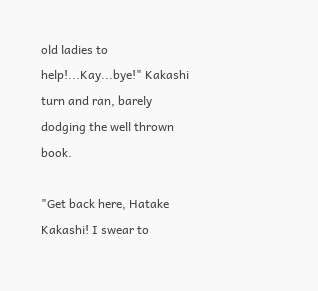old ladies to help!...Kay...bye!" Kakashi turn and ran, barely dodging the well thrown book.

"Get back here, Hatake Kakashi! I swear to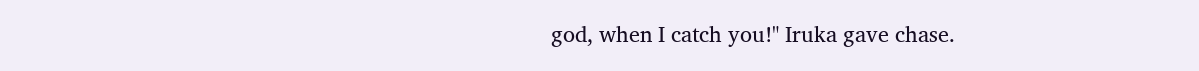god, when I catch you!" Iruka gave chase.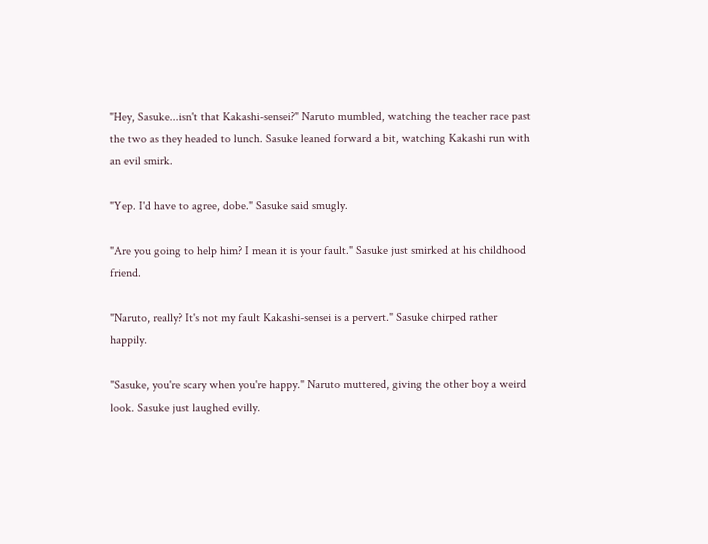"Hey, Sasuke...isn't that Kakashi-sensei?" Naruto mumbled, watching the teacher race past the two as they headed to lunch. Sasuke leaned forward a bit, watching Kakashi run with an evil smirk.

"Yep. I'd have to agree, dobe." Sasuke said smugly.

"Are you going to help him? I mean it is your fault." Sasuke just smirked at his childhood friend.

"Naruto, really? It's not my fault Kakashi-sensei is a pervert." Sasuke chirped rather happily.

"Sasuke, you're scary when you're happy." Naruto muttered, giving the other boy a weird look. Sasuke just laughed evilly.